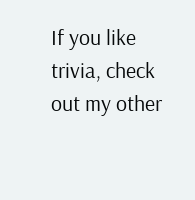If you like trivia, check out my other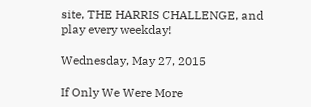site, THE HARRIS CHALLENGE, and play every weekday!

Wednesday, May 27, 2015

If Only We Were More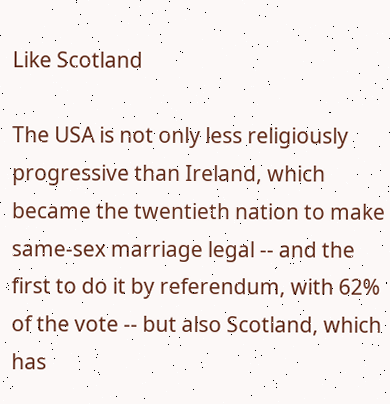Like Scotland

The USA is not only less religiously progressive than Ireland, which became the twentieth nation to make same-sex marriage legal -- and the first to do it by referendum, with 62% of the vote -- but also Scotland, which has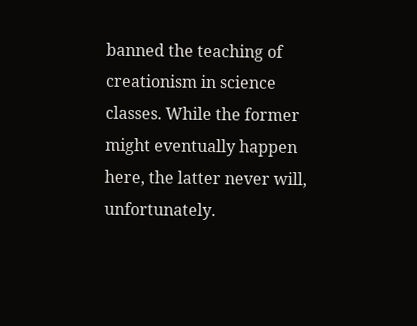banned the teaching of creationism in science classes. While the former might eventually happen here, the latter never will, unfortunately.